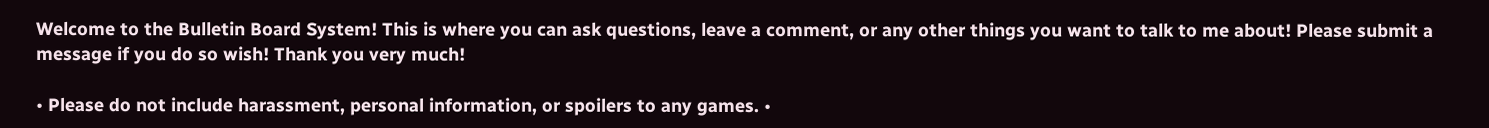Welcome to the Bulletin Board System! This is where you can ask questions, leave a comment, or any other things you want to talk to me about! Please submit a message if you do so wish! Thank you very much!

• Please do not include harassment, personal information, or spoilers to any games. •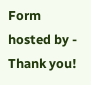Form hosted by - Thank you!